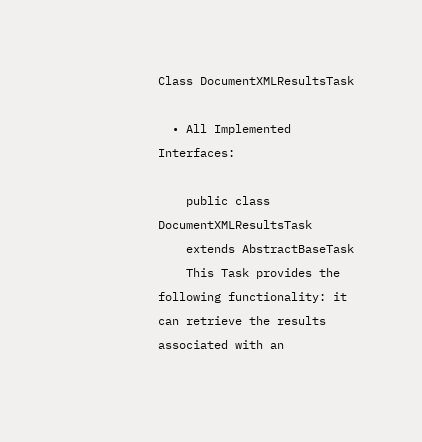Class DocumentXMLResultsTask

  • All Implemented Interfaces:

    public class DocumentXMLResultsTask
    extends AbstractBaseTask
    This Task provides the following functionality: it can retrieve the results associated with an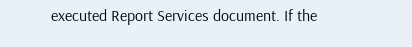executed Report Services document. If the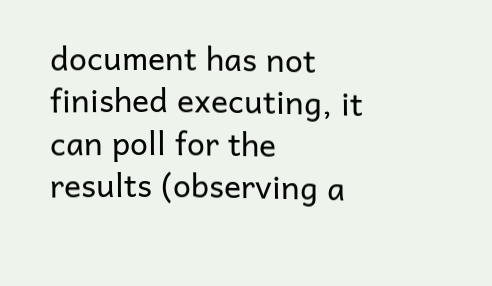document has not finished executing, it can poll for the results (observing a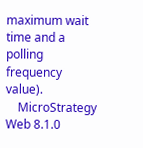maximum wait time and a polling frequency value).
    MicroStrategy Web 8.1.0